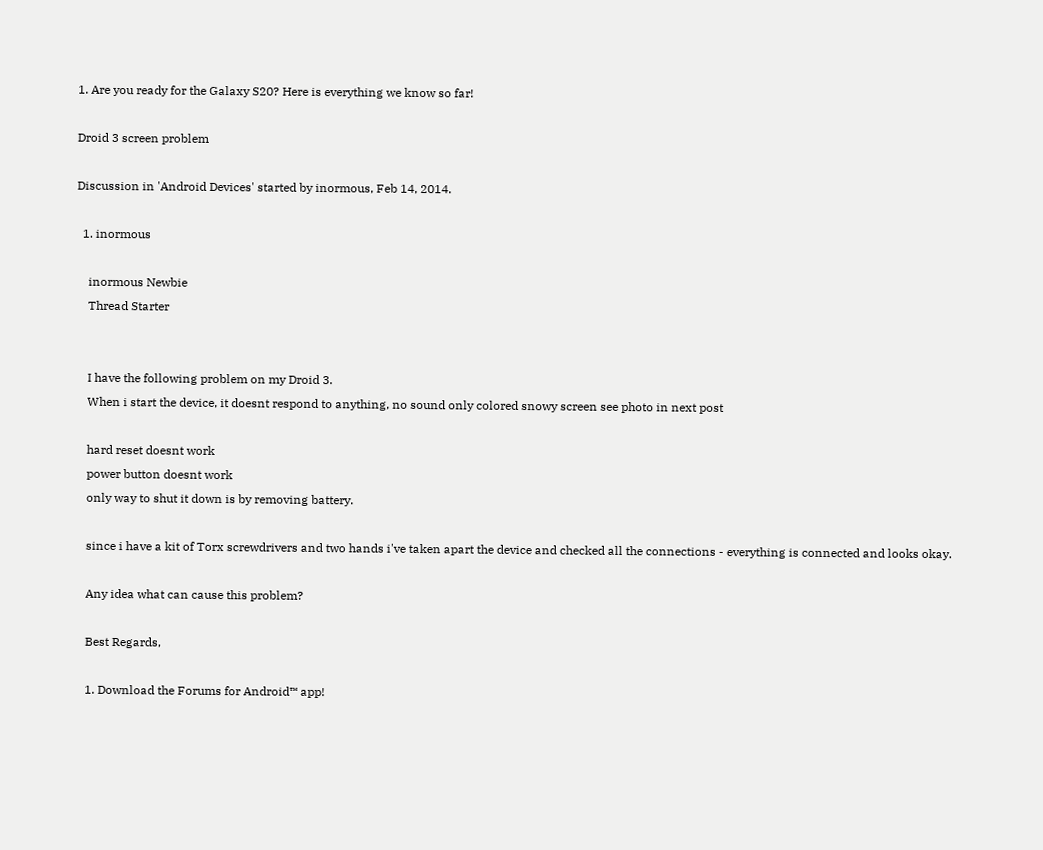1. Are you ready for the Galaxy S20? Here is everything we know so far!

Droid 3 screen problem

Discussion in 'Android Devices' started by inormous, Feb 14, 2014.

  1. inormous

    inormous Newbie
    Thread Starter


    I have the following problem on my Droid 3.
    When i start the device, it doesnt respond to anything, no sound only colored snowy screen see photo in next post

    hard reset doesnt work
    power button doesnt work
    only way to shut it down is by removing battery.

    since i have a kit of Torx screwdrivers and two hands i've taken apart the device and checked all the connections - everything is connected and looks okay.

    Any idea what can cause this problem?

    Best Regards,

    1. Download the Forums for Android™ app!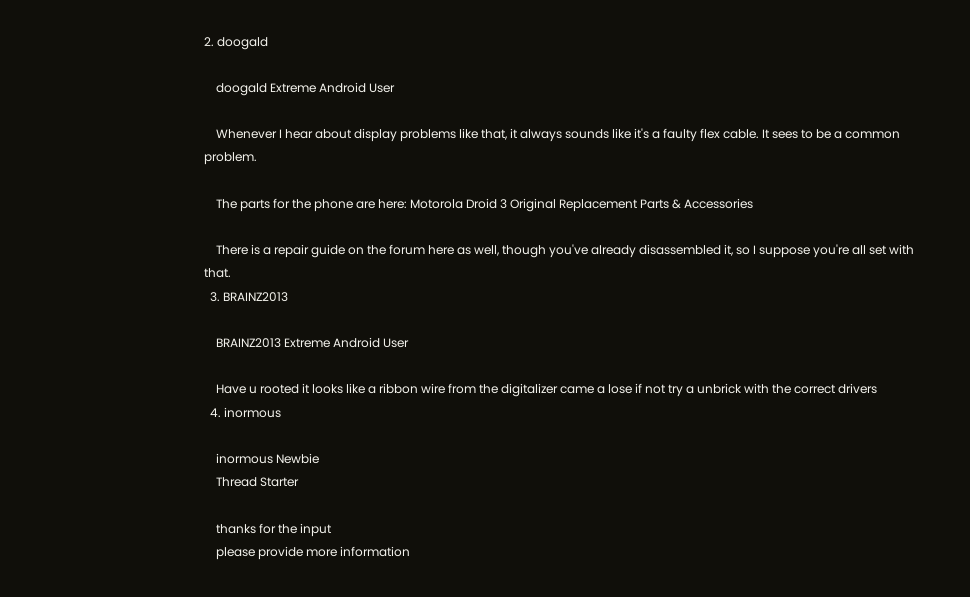2. doogald

    doogald Extreme Android User

    Whenever I hear about display problems like that, it always sounds like it's a faulty flex cable. It sees to be a common problem.

    The parts for the phone are here: Motorola Droid 3 Original Replacement Parts & Accessories

    There is a repair guide on the forum here as well, though you've already disassembled it, so I suppose you're all set with that.
  3. BRAINZ2013

    BRAINZ2013 Extreme Android User

    Have u rooted it looks like a ribbon wire from the digitalizer came a lose if not try a unbrick with the correct drivers
  4. inormous

    inormous Newbie
    Thread Starter

    thanks for the input
    please provide more information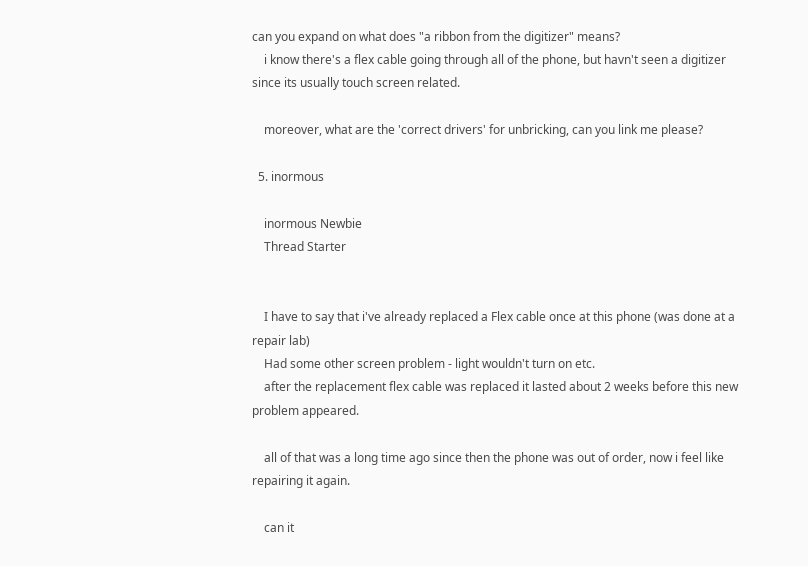can you expand on what does "a ribbon from the digitizer" means?
    i know there's a flex cable going through all of the phone, but havn't seen a digitizer since its usually touch screen related.

    moreover, what are the 'correct drivers' for unbricking, can you link me please?

  5. inormous

    inormous Newbie
    Thread Starter


    I have to say that i've already replaced a Flex cable once at this phone (was done at a repair lab)
    Had some other screen problem - light wouldn't turn on etc.
    after the replacement flex cable was replaced it lasted about 2 weeks before this new problem appeared.

    all of that was a long time ago since then the phone was out of order, now i feel like repairing it again.

    can it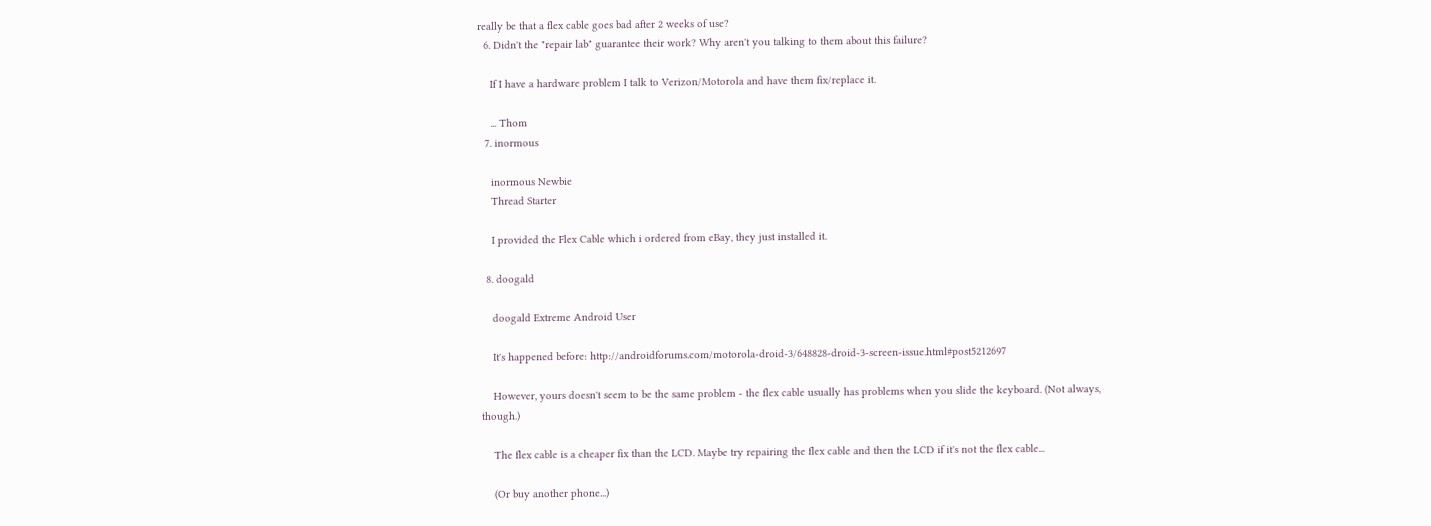really be that a flex cable goes bad after 2 weeks of use?
  6. Didn't the "repair lab" guarantee their work? Why aren't you talking to them about this failure?

    If I have a hardware problem I talk to Verizon/Motorola and have them fix/replace it.

    ... Thom
  7. inormous

    inormous Newbie
    Thread Starter

    I provided the Flex Cable which i ordered from eBay, they just installed it.

  8. doogald

    doogald Extreme Android User

    It's happened before: http://androidforums.com/motorola-droid-3/648828-droid-3-screen-issue.html#post5212697

    However, yours doesn't seem to be the same problem - the flex cable usually has problems when you slide the keyboard. (Not always, though.)

    The flex cable is a cheaper fix than the LCD. Maybe try repairing the flex cable and then the LCD if it's not the flex cable...

    (Or buy another phone...)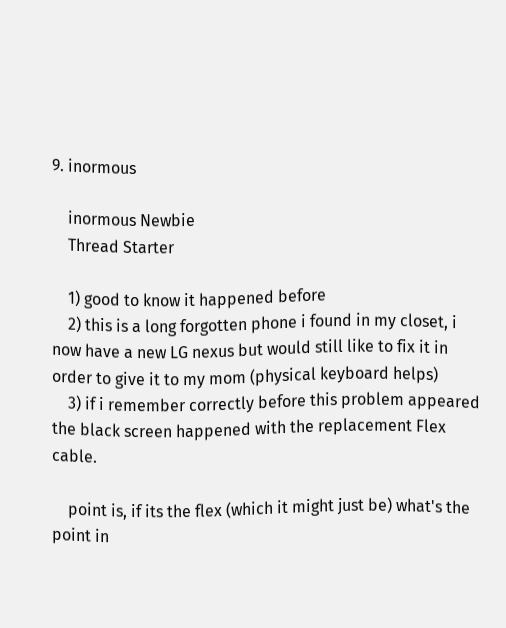9. inormous

    inormous Newbie
    Thread Starter

    1) good to know it happened before
    2) this is a long forgotten phone i found in my closet, i now have a new LG nexus but would still like to fix it in order to give it to my mom (physical keyboard helps)
    3) if i remember correctly before this problem appeared the black screen happened with the replacement Flex cable.

    point is, if its the flex (which it might just be) what's the point in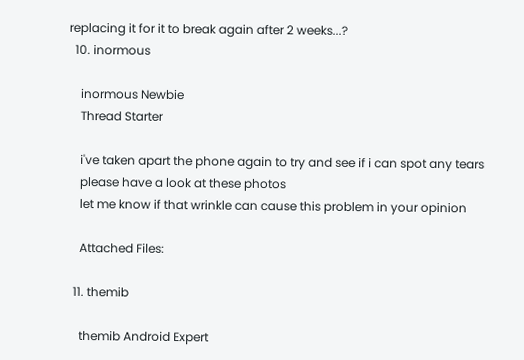replacing it for it to break again after 2 weeks...?
  10. inormous

    inormous Newbie
    Thread Starter

    i've taken apart the phone again to try and see if i can spot any tears
    please have a look at these photos
    let me know if that wrinkle can cause this problem in your opinion

    Attached Files:

  11. themib

    themib Android Expert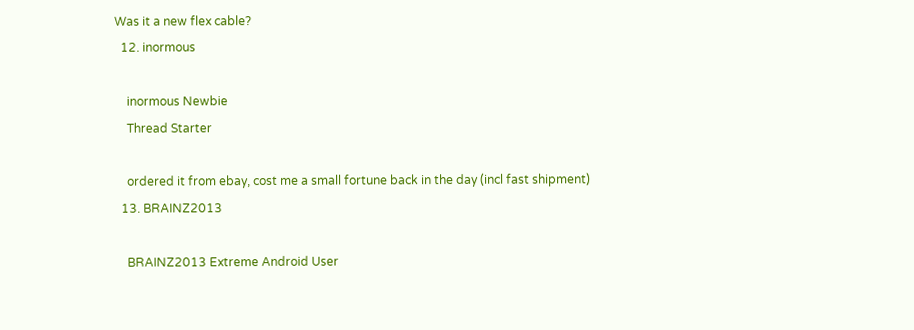Was it a new flex cable?
  12. inormous

    inormous Newbie
    Thread Starter

    ordered it from ebay, cost me a small fortune back in the day (incl fast shipment)
  13. BRAINZ2013

    BRAINZ2013 Extreme Android User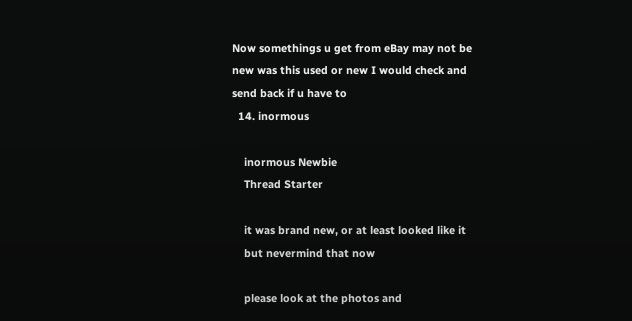Now somethings u get from eBay may not be new was this used or new I would check and send back if u have to
  14. inormous

    inormous Newbie
    Thread Starter

    it was brand new, or at least looked like it
    but nevermind that now

    please look at the photos and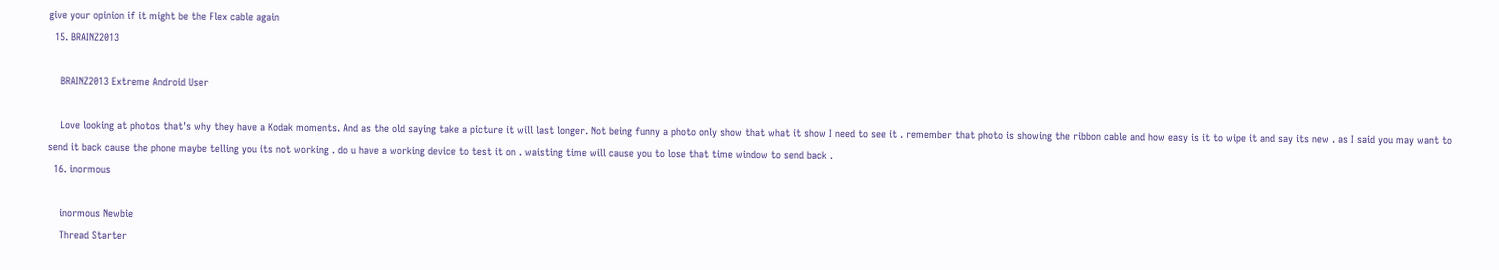give your opinion if it might be the Flex cable again
  15. BRAINZ2013

    BRAINZ2013 Extreme Android User

    Love looking at photos that's why they have a Kodak moments. And as the old saying take a picture it will last longer. Not being funny a photo only show that what it show I need to see it . remember that photo is showing the ribbon cable and how easy is it to wipe it and say its new . as I said you may want to send it back cause the phone maybe telling you its not working . do u have a working device to test it on . waisting time will cause you to lose that time window to send back .
  16. inormous

    inormous Newbie
    Thread Starter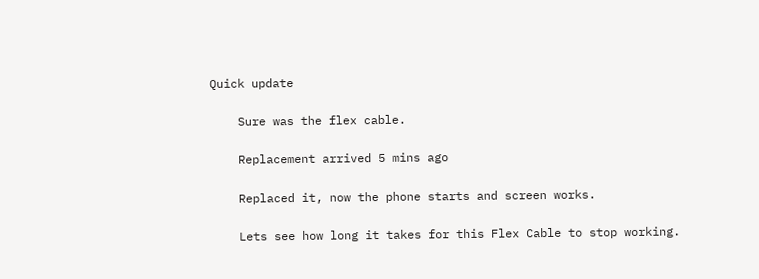Quick update

    Sure was the flex cable.

    Replacement arrived 5 mins ago

    Replaced it, now the phone starts and screen works.

    Lets see how long it takes for this Flex Cable to stop working.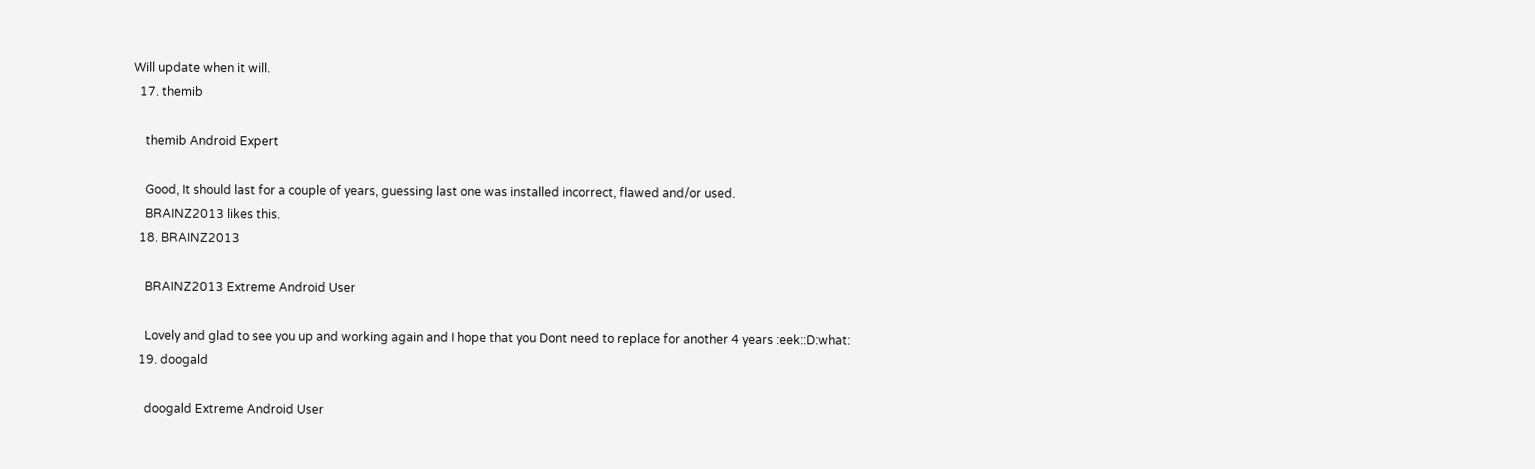Will update when it will.
  17. themib

    themib Android Expert

    Good, It should last for a couple of years, guessing last one was installed incorrect, flawed and/or used.
    BRAINZ2013 likes this.
  18. BRAINZ2013

    BRAINZ2013 Extreme Android User

    Lovely and glad to see you up and working again and I hope that you Dont need to replace for another 4 years :eek::D:what:
  19. doogald

    doogald Extreme Android User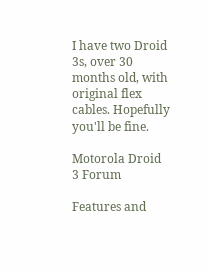I have two Droid 3s, over 30 months old, with original flex cables. Hopefully you'll be fine.

Motorola Droid 3 Forum

Features and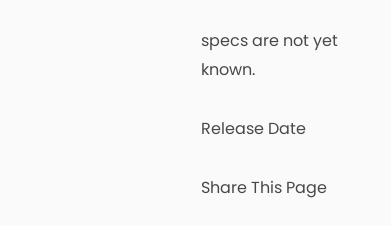specs are not yet known.

Release Date

Share This Page